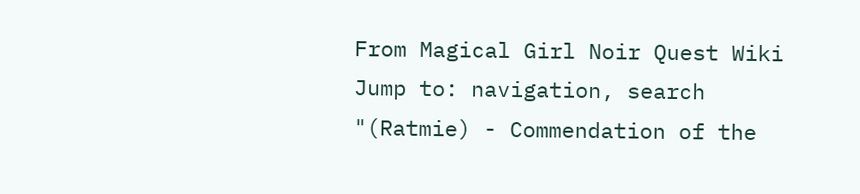From Magical Girl Noir Quest Wiki
Jump to: navigation, search
"(Ratmie) - Commendation of the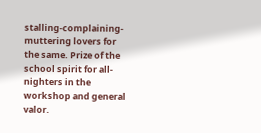stalling-complaining-muttering lovers for the same. Prize of the school spirit for all-nighters in the workshop and general valor.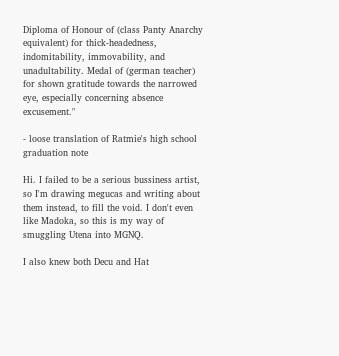Diploma of Honour of (class Panty Anarchy equivalent) for thick-headedness, indomitability, immovability, and unadultability. Medal of (german teacher) for shown gratitude towards the narrowed eye, especially concerning absence excusement."

- loose translation of Ratmie's high school graduation note

Hi. I failed to be a serious bussiness artist, so I'm drawing megucas and writing about them instead, to fill the void. I don't even like Madoka, so this is my way of smuggling Utena into MGNQ.

I also knew both Decu and Hat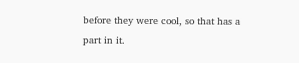before they were cool, so that has a part in it.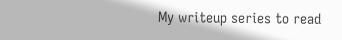My writeup series to read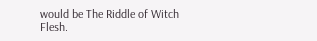would be The Riddle of Witch Flesh.